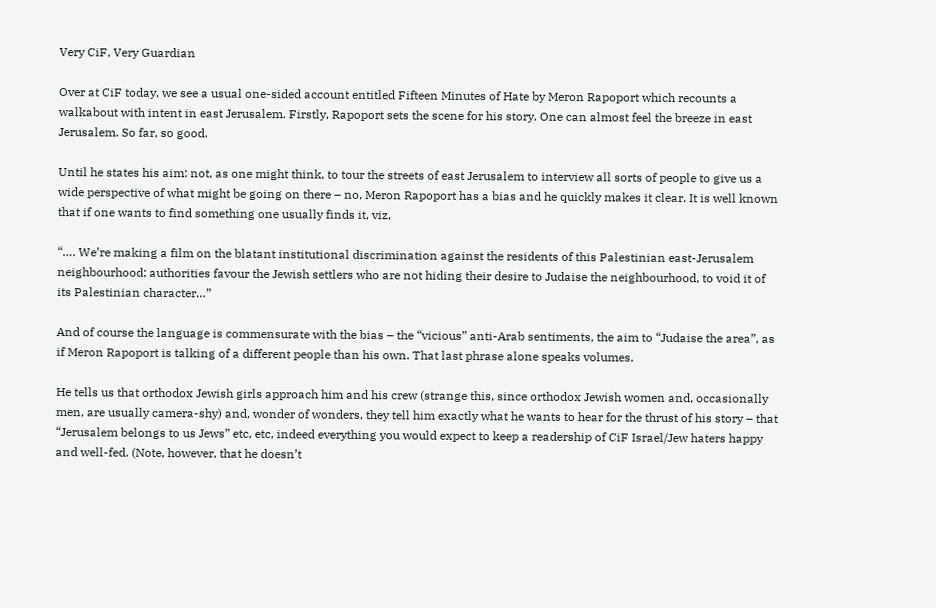Very CiF, Very Guardian

Over at CiF today, we see a usual one-sided account entitled Fifteen Minutes of Hate by Meron Rapoport which recounts a walkabout with intent in east Jerusalem. Firstly, Rapoport sets the scene for his story. One can almost feel the breeze in east Jerusalem. So far, so good.

Until he states his aim: not, as one might think, to tour the streets of east Jerusalem to interview all sorts of people to give us a wide perspective of what might be going on there – no, Meron Rapoport has a bias and he quickly makes it clear. It is well known that if one wants to find something one usually finds it, viz,

“…. We’re making a film on the blatant institutional discrimination against the residents of this Palestinian east-Jerusalem neighbourhood; authorities favour the Jewish settlers who are not hiding their desire to Judaise the neighbourhood, to void it of its Palestinian character…”

And of course the language is commensurate with the bias – the “vicious” anti-Arab sentiments, the aim to “Judaise the area”, as if Meron Rapoport is talking of a different people than his own. That last phrase alone speaks volumes.

He tells us that orthodox Jewish girls approach him and his crew (strange this, since orthodox Jewish women and, occasionally men, are usually camera-shy) and, wonder of wonders, they tell him exactly what he wants to hear for the thrust of his story – that “Jerusalem belongs to us Jews” etc, etc, indeed everything you would expect to keep a readership of CiF Israel/Jew haters happy and well-fed. (Note, however, that he doesn’t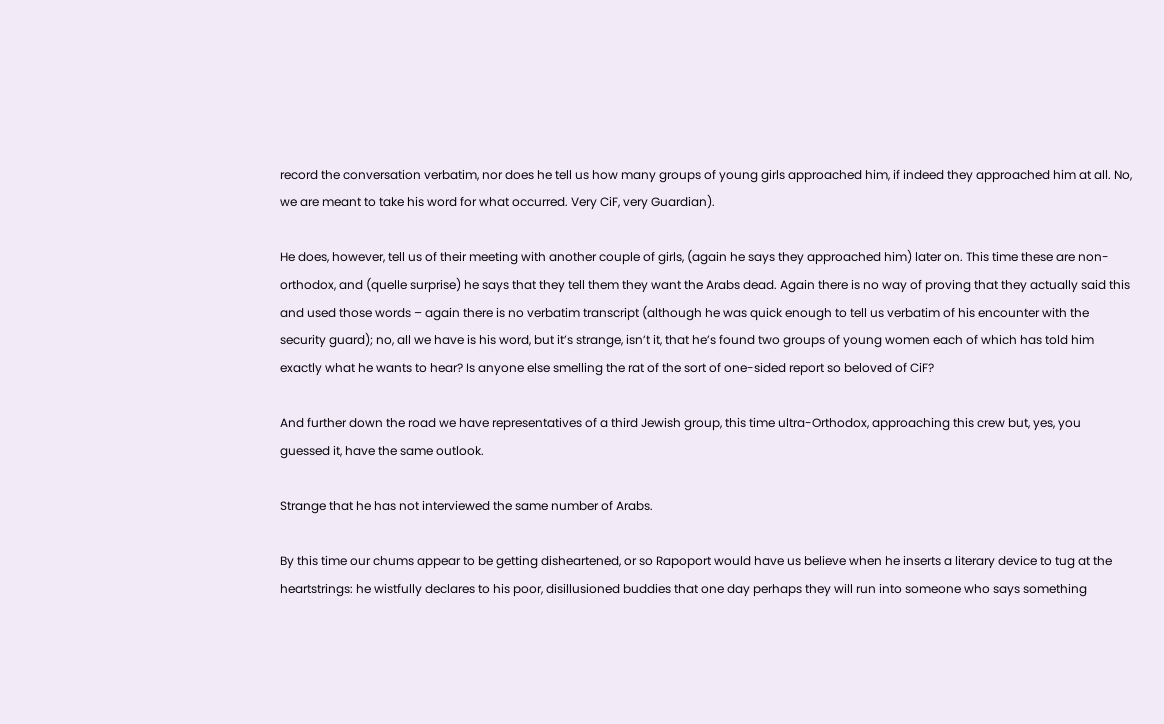record the conversation verbatim, nor does he tell us how many groups of young girls approached him, if indeed they approached him at all. No, we are meant to take his word for what occurred. Very CiF, very Guardian).

He does, however, tell us of their meeting with another couple of girls, (again he says they approached him) later on. This time these are non-orthodox, and (quelle surprise) he says that they tell them they want the Arabs dead. Again there is no way of proving that they actually said this and used those words – again there is no verbatim transcript (although he was quick enough to tell us verbatim of his encounter with the security guard); no, all we have is his word, but it’s strange, isn’t it, that he’s found two groups of young women each of which has told him exactly what he wants to hear? Is anyone else smelling the rat of the sort of one-sided report so beloved of CiF?

And further down the road we have representatives of a third Jewish group, this time ultra-Orthodox, approaching this crew but, yes, you guessed it, have the same outlook.

Strange that he has not interviewed the same number of Arabs.

By this time our chums appear to be getting disheartened, or so Rapoport would have us believe when he inserts a literary device to tug at the heartstrings: he wistfully declares to his poor, disillusioned buddies that one day perhaps they will run into someone who says something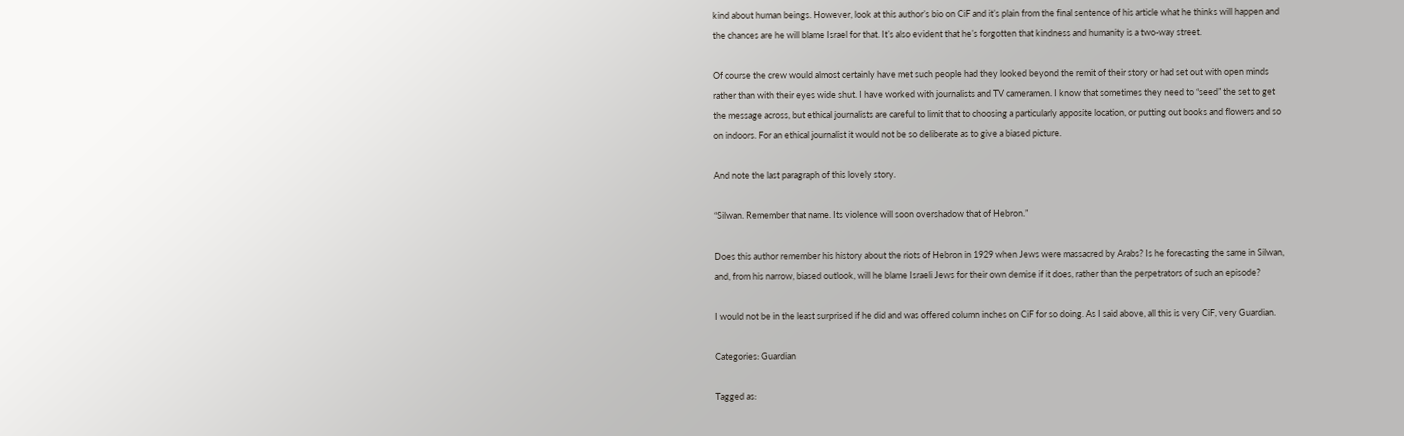kind about human beings. However, look at this author’s bio on CiF and it’s plain from the final sentence of his article what he thinks will happen and the chances are he will blame Israel for that. It’s also evident that he’s forgotten that kindness and humanity is a two-way street.

Of course the crew would almost certainly have met such people had they looked beyond the remit of their story or had set out with open minds rather than with their eyes wide shut. I have worked with journalists and TV cameramen. I know that sometimes they need to “seed” the set to get the message across, but ethical journalists are careful to limit that to choosing a particularly apposite location, or putting out books and flowers and so on indoors. For an ethical journalist it would not be so deliberate as to give a biased picture.

And note the last paragraph of this lovely story.

“Silwan. Remember that name. Its violence will soon overshadow that of Hebron.”

Does this author remember his history about the riots of Hebron in 1929 when Jews were massacred by Arabs? Is he forecasting the same in Silwan, and, from his narrow, biased outlook, will he blame Israeli Jews for their own demise if it does, rather than the perpetrators of such an episode?

I would not be in the least surprised if he did and was offered column inches on CiF for so doing. As I said above, all this is very CiF, very Guardian.

Categories: Guardian

Tagged as: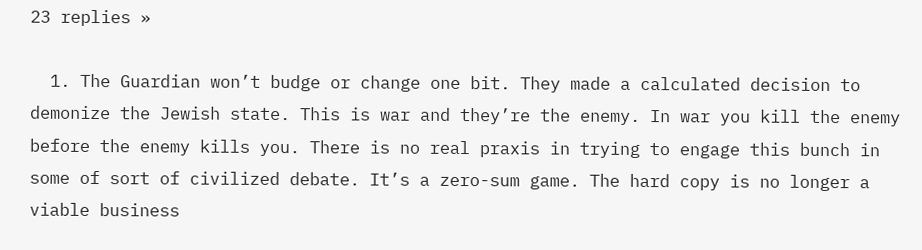23 replies »

  1. The Guardian won’t budge or change one bit. They made a calculated decision to demonize the Jewish state. This is war and they’re the enemy. In war you kill the enemy before the enemy kills you. There is no real praxis in trying to engage this bunch in some of sort of civilized debate. It’s a zero-sum game. The hard copy is no longer a viable business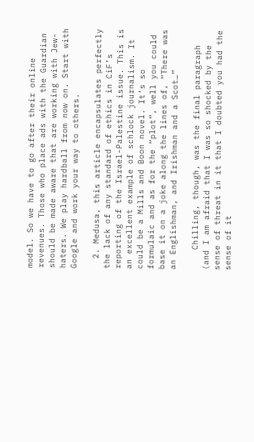model. So we have to go after their online revenues. Those who place ads with the Guardian should be made aware that are working with Jew-haters. We play hardball from now on. Start with Google and work your way to others.

  2. Medusa, this article encapsulates perfectly the lack of any standard of ethics in CiF’s reporting of the Israel-Palestine issue. This is an excellent example of schlock journalism. It could be a Mills and Boon novel. It’s so formulaic and as for the “plot”, well you could base it on a joke along the lines of, “There was an Englishman, and Irishman and a Scot…”

    Chilling, though, was the final paragraph (and I am afraid that I was so shocked by the sense of threat in it that I doubted you had the sense of it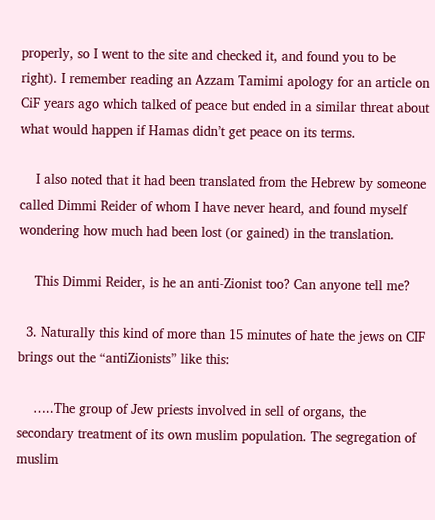properly, so I went to the site and checked it, and found you to be right). I remember reading an Azzam Tamimi apology for an article on CiF years ago which talked of peace but ended in a similar threat about what would happen if Hamas didn’t get peace on its terms.

    I also noted that it had been translated from the Hebrew by someone called Dimmi Reider of whom I have never heard, and found myself wondering how much had been lost (or gained) in the translation.

    This Dimmi Reider, is he an anti-Zionist too? Can anyone tell me?

  3. Naturally this kind of more than 15 minutes of hate the jews on CIF brings out the “antiZionists” like this:

    …..The group of Jew priests involved in sell of organs, the secondary treatment of its own muslim population. The segregation of muslim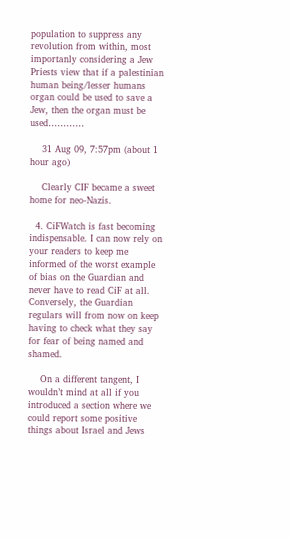population to suppress any revolution from within, most importanly considering a Jew Priests view that if a palestinian human being/lesser humans organ could be used to save a Jew, then the organ must be used…………

    31 Aug 09, 7:57pm (about 1 hour ago)

    Clearly CIF became a sweet home for neo-Nazis.

  4. CiFWatch is fast becoming indispensable. I can now rely on your readers to keep me informed of the worst example of bias on the Guardian and never have to read CiF at all. Conversely, the Guardian regulars will from now on keep having to check what they say for fear of being named and shamed.

    On a different tangent, I wouldn’t mind at all if you introduced a section where we could report some positive things about Israel and Jews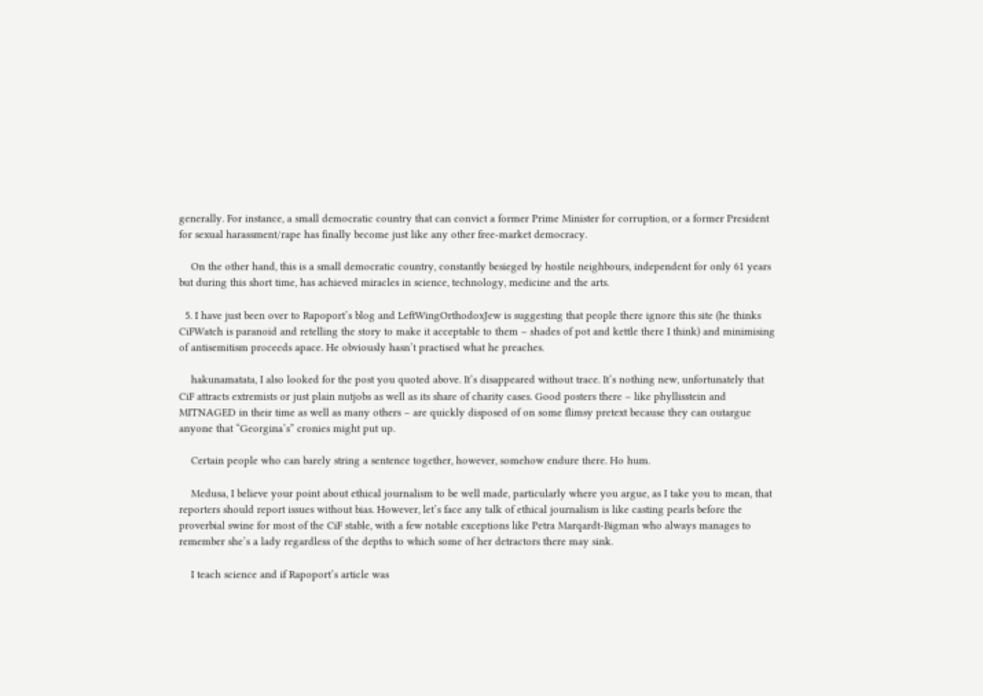generally. For instance, a small democratic country that can convict a former Prime Minister for corruption, or a former President for sexual harassment/rape has finally become just like any other free-market democracy.

    On the other hand, this is a small democratic country, constantly besieged by hostile neighbours, independent for only 61 years but during this short time, has achieved miracles in science, technology, medicine and the arts.

  5. I have just been over to Rapoport’s blog and LeftWingOrthodoxJew is suggesting that people there ignore this site (he thinks CiFWatch is paranoid and retelling the story to make it acceptable to them – shades of pot and kettle there I think) and minimising of antisemitism proceeds apace. He obviously hasn’t practised what he preaches.

    hakunamatata, I also looked for the post you quoted above. It’s disappeared without trace. It’s nothing new, unfortunately that CiF attracts extremists or just plain nutjobs as well as its share of charity cases. Good posters there – like phyllisstein and MITNAGED in their time as well as many others – are quickly disposed of on some flimsy pretext because they can outargue anyone that “Georgina’s” cronies might put up.

    Certain people who can barely string a sentence together, however, somehow endure there. Ho hum.

    Medusa, I believe your point about ethical journalism to be well made, particularly where you argue, as I take you to mean, that reporters should report issues without bias. However, let’s face any talk of ethical journalism is like casting pearls before the proverbial swine for most of the CiF stable, with a few notable exceptions like Petra Marqardt-Bigman who always manages to remember she’s a lady regardless of the depths to which some of her detractors there may sink.

    I teach science and if Rapoport’s article was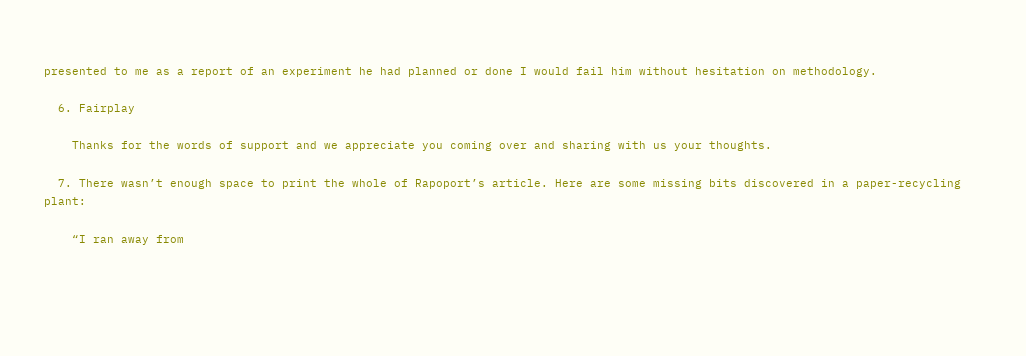presented to me as a report of an experiment he had planned or done I would fail him without hesitation on methodology.

  6. Fairplay

    Thanks for the words of support and we appreciate you coming over and sharing with us your thoughts.

  7. There wasn’t enough space to print the whole of Rapoport’s article. Here are some missing bits discovered in a paper-recycling plant:

    “I ran away from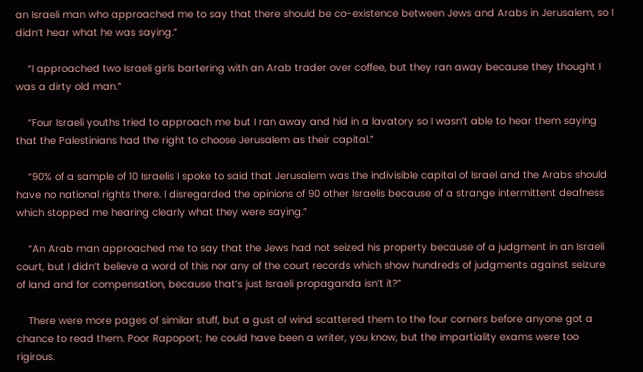an Israeli man who approached me to say that there should be co-existence between Jews and Arabs in Jerusalem, so I didn’t hear what he was saying.”

    “I approached two Israeli girls bartering with an Arab trader over coffee, but they ran away because they thought I was a dirty old man.”

    “Four Israeli youths tried to approach me but I ran away and hid in a lavatory so I wasn’t able to hear them saying that the Palestinians had the right to choose Jerusalem as their capital.”

    “90% of a sample of 10 Israelis I spoke to said that Jerusalem was the indivisible capital of Israel and the Arabs should have no national rights there. I disregarded the opinions of 90 other Israelis because of a strange intermittent deafness which stopped me hearing clearly what they were saying.”

    “An Arab man approached me to say that the Jews had not seized his property because of a judgment in an Israeli court, but I didn’t believe a word of this nor any of the court records which show hundreds of judgments against seizure of land and for compensation, because that’s just Israeli propaganda isn’t it?”

    There were more pages of similar stuff, but a gust of wind scattered them to the four corners before anyone got a chance to read them. Poor Rapoport; he could have been a writer, you know, but the impartiality exams were too rigirous.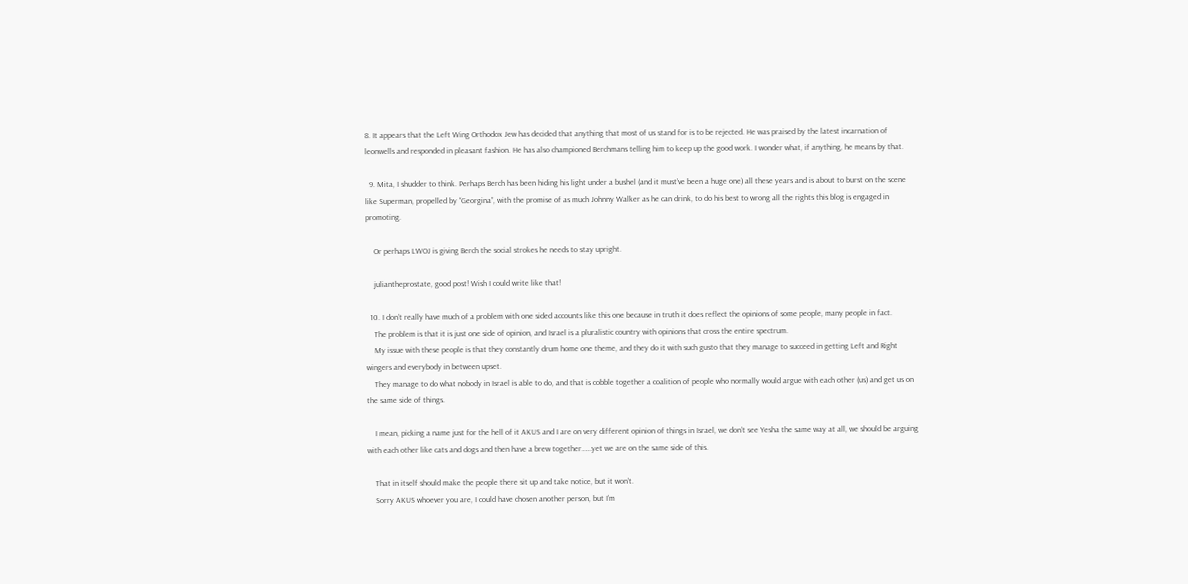8. It appears that the Left Wing Orthodox Jew has decided that anything that most of us stand for is to be rejected. He was praised by the latest incarnation of leonwells and responded in pleasant fashion. He has also championed Berchmans telling him to keep up the good work. I wonder what, if anything, he means by that.

  9. Mita, I shudder to think. Perhaps Berch has been hiding his light under a bushel (and it must’ve been a huge one) all these years and is about to burst on the scene like Superman, propelled by “Georgina”, with the promise of as much Johnny Walker as he can drink, to do his best to wrong all the rights this blog is engaged in promoting.

    Or perhaps LWOJ is giving Berch the social strokes he needs to stay upright.

    juliantheprostate, good post! Wish I could write like that!

  10. I don’t really have much of a problem with one sided accounts like this one because in truth it does reflect the opinions of some people, many people in fact.
    The problem is that it is just one side of opinion, and Israel is a pluralistic country with opinions that cross the entire spectrum.
    My issue with these people is that they constantly drum home one theme, and they do it with such gusto that they manage to succeed in getting Left and Right wingers and everybody in between upset.
    They manage to do what nobody in Israel is able to do, and that is cobble together a coalition of people who normally would argue with each other (us) and get us on the same side of things.

    I mean, picking a name just for the hell of it AKUS and I are on very different opinion of things in Israel, we don’t see Yesha the same way at all, we should be arguing with each other like cats and dogs and then have a brew together……yet we are on the same side of this.

    That in itself should make the people there sit up and take notice, but it won’t.
    Sorry AKUS whoever you are, I could have chosen another person, but I’m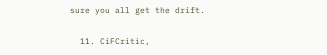sure you all get the drift.

  11. CiFCritic,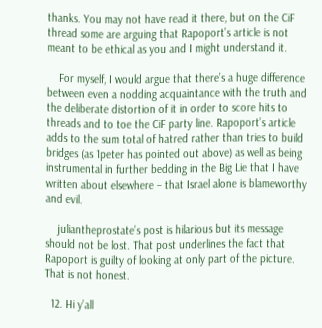thanks. You may not have read it there, but on the CiF thread some are arguing that Rapoport’s article is not meant to be ethical as you and I might understand it.

    For myself, I would argue that there’s a huge difference between even a nodding acquaintance with the truth and the deliberate distortion of it in order to score hits to threads and to toe the CiF party line. Rapoport’s article adds to the sum total of hatred rather than tries to build bridges (as 1peter has pointed out above) as well as being instrumental in further bedding in the Big Lie that I have written about elsewhere – that Israel alone is blameworthy and evil.

    juliantheprostate’s post is hilarious but its message should not be lost. That post underlines the fact that Rapoport is guilty of looking at only part of the picture. That is not honest.

  12. Hi y’all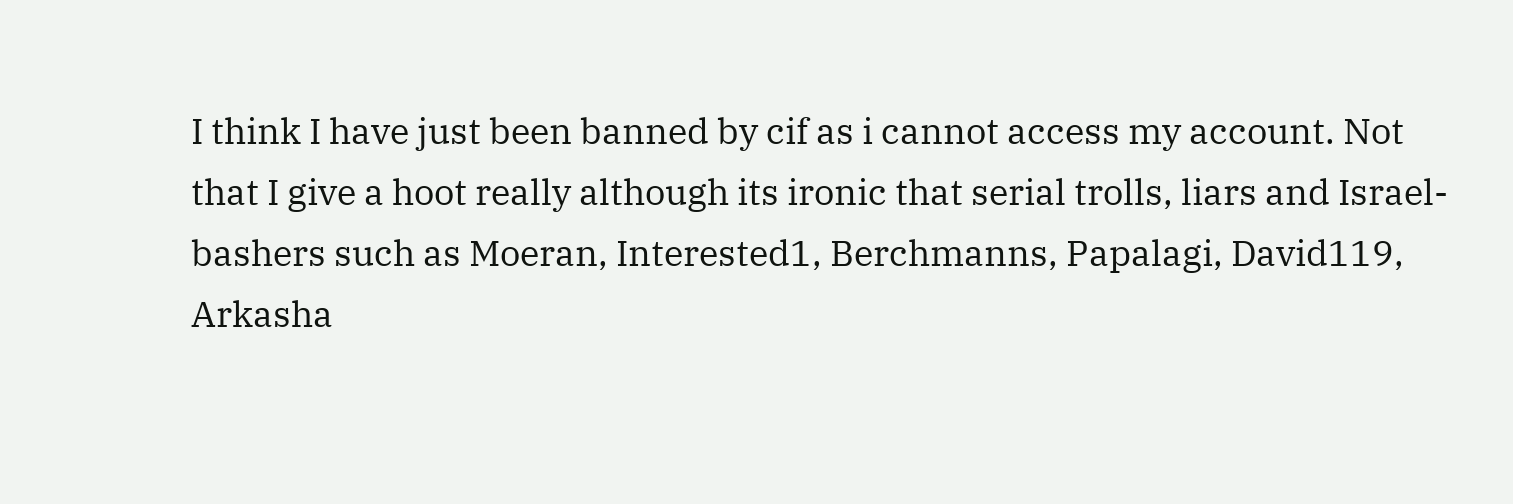I think I have just been banned by cif as i cannot access my account. Not that I give a hoot really although its ironic that serial trolls, liars and Israel-bashers such as Moeran, Interested1, Berchmanns, Papalagi, David119, Arkasha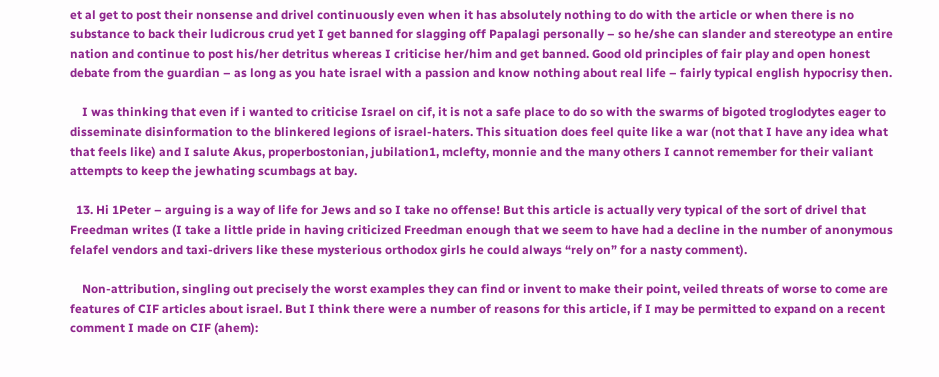et al get to post their nonsense and drivel continuously even when it has absolutely nothing to do with the article or when there is no substance to back their ludicrous crud yet I get banned for slagging off Papalagi personally – so he/she can slander and stereotype an entire nation and continue to post his/her detritus whereas I criticise her/him and get banned. Good old principles of fair play and open honest debate from the guardian – as long as you hate israel with a passion and know nothing about real life – fairly typical english hypocrisy then.

    I was thinking that even if i wanted to criticise Israel on cif, it is not a safe place to do so with the swarms of bigoted troglodytes eager to disseminate disinformation to the blinkered legions of israel-haters. This situation does feel quite like a war (not that I have any idea what that feels like) and I salute Akus, properbostonian, jubilation1, mclefty, monnie and the many others I cannot remember for their valiant attempts to keep the jewhating scumbags at bay.

  13. Hi 1Peter – arguing is a way of life for Jews and so I take no offense! But this article is actually very typical of the sort of drivel that Freedman writes (I take a little pride in having criticized Freedman enough that we seem to have had a decline in the number of anonymous felafel vendors and taxi-drivers like these mysterious orthodox girls he could always “rely on” for a nasty comment).

    Non-attribution, singling out precisely the worst examples they can find or invent to make their point, veiled threats of worse to come are features of CIF articles about israel. But I think there were a number of reasons for this article, if I may be permitted to expand on a recent comment I made on CIF (ahem):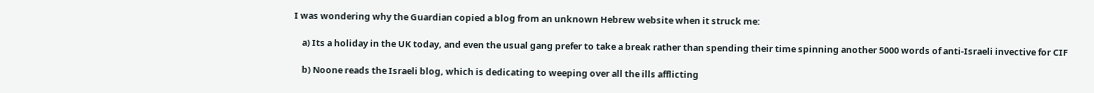I was wondering why the Guardian copied a blog from an unknown Hebrew website when it struck me:

    a) Its a holiday in the UK today, and even the usual gang prefer to take a break rather than spending their time spinning another 5000 words of anti-Israeli invective for CIF

    b) Noone reads the Israeli blog, which is dedicating to weeping over all the ills afflicting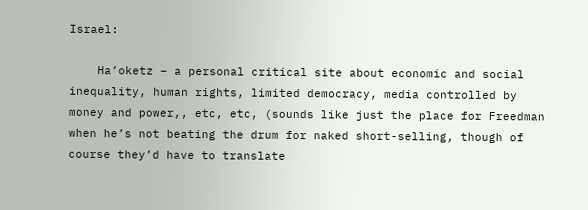Israel:

    Ha’oketz – a personal critical site about economic and social inequality, human rights, limited democracy, media controlled by money and power,, etc, etc, (sounds like just the place for Freedman when he’s not beating the drum for naked short-selling, though of course they’d have to translate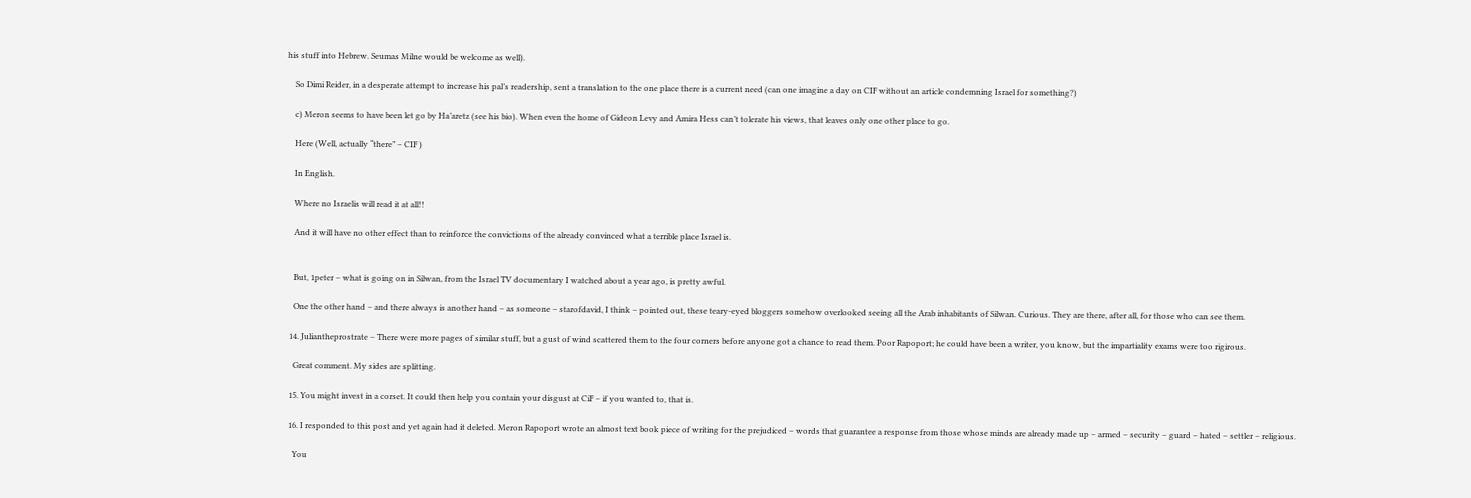his stuff into Hebrew. Seumas Milne would be welcome as well).

    So Dimi Reider, in a desperate attempt to increase his pal’s readership, sent a translation to the one place there is a current need (can one imagine a day on CIF without an article condemning Israel for something?)

    c) Meron seems to have been let go by Ha’aretz (see his bio). When even the home of Gideon Levy and Amira Hess can’t tolerate his views, that leaves only one other place to go.

    Here (Well, actually “there” – CIF )

    In English.

    Where no Israelis will read it at all!!

    And it will have no other effect than to reinforce the convictions of the already convinced what a terrible place Israel is.


    But, 1peter – what is going on in Silwan, from the Israel TV documentary I watched about a year ago, is pretty awful.

    One the other hand – and there always is another hand – as someone – starofdavid, I think – pointed out, these teary-eyed bloggers somehow overlooked seeing all the Arab inhabitants of Silwan. Curious. They are there, after all, for those who can see them.

  14. Juliantheprostrate – There were more pages of similar stuff, but a gust of wind scattered them to the four corners before anyone got a chance to read them. Poor Rapoport; he could have been a writer, you know, but the impartiality exams were too rigirous.

    Great comment. My sides are splitting.

  15. You might invest in a corset. It could then help you contain your disgust at CiF – if you wanted to, that is.

  16. I responded to this post and yet again had it deleted. Meron Rapoport wrote an almost text book piece of writing for the prejudiced – words that guarantee a response from those whose minds are already made up – armed – security – guard – hated – settler – religious.

    You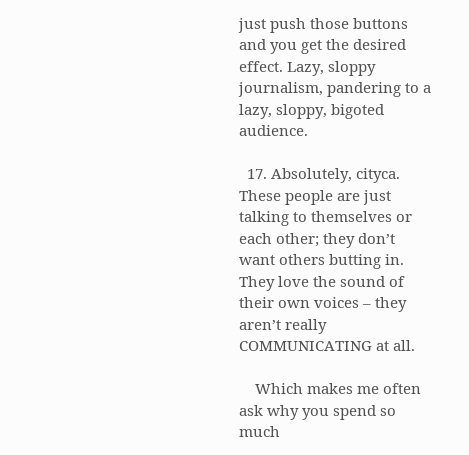just push those buttons and you get the desired effect. Lazy, sloppy journalism, pandering to a lazy, sloppy, bigoted audience.

  17. Absolutely, cityca. These people are just talking to themselves or each other; they don’t want others butting in. They love the sound of their own voices – they aren’t really COMMUNICATING at all.

    Which makes me often ask why you spend so much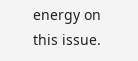energy on this issue.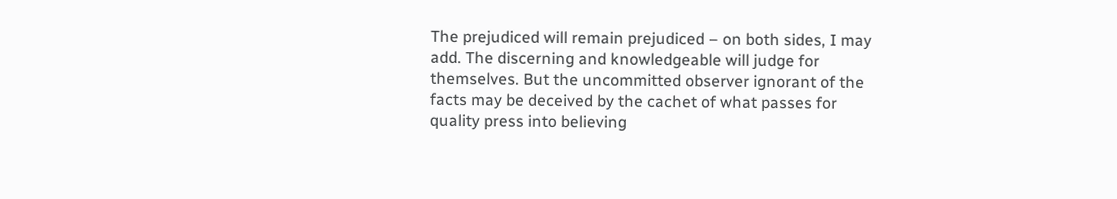The prejudiced will remain prejudiced – on both sides, I may add. The discerning and knowledgeable will judge for themselves. But the uncommitted observer ignorant of the facts may be deceived by the cachet of what passes for quality press into believing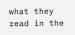what they read in the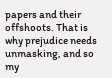papers and their offshoots. That is why prejudice needs unmasking, and so my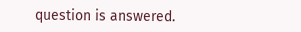question is answered.